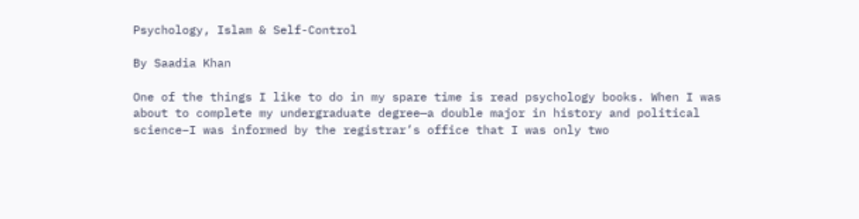Psychology, Islam & Self-Control

By Saadia Khan

One of the things I like to do in my spare time is read psychology books. When I was about to complete my undergraduate degree—a double major in history and political science–I was informed by the registrar’s office that I was only two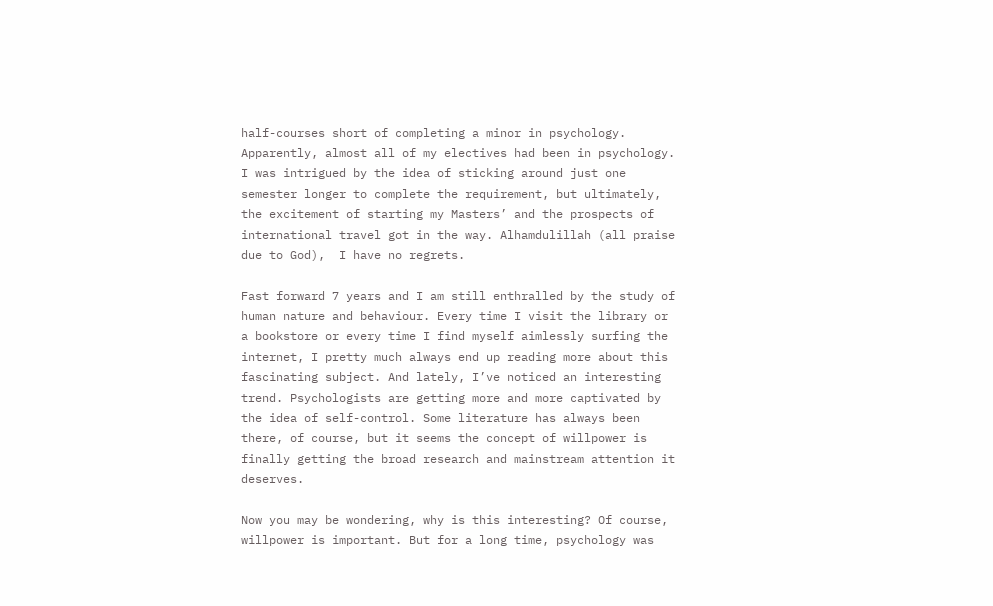half-courses short of completing a minor in psychology. Apparently, almost all of my electives had been in psychology. I was intrigued by the idea of sticking around just one semester longer to complete the requirement, but ultimately, the excitement of starting my Masters’ and the prospects of international travel got in the way. Alhamdulillah (all praise due to God),  I have no regrets.

Fast forward 7 years and I am still enthralled by the study of human nature and behaviour. Every time I visit the library or a bookstore or every time I find myself aimlessly surfing the internet, I pretty much always end up reading more about this fascinating subject. And lately, I’ve noticed an interesting trend. Psychologists are getting more and more captivated by the idea of self-control. Some literature has always been there, of course, but it seems the concept of willpower is finally getting the broad research and mainstream attention it deserves.

Now you may be wondering, why is this interesting? Of course, willpower is important. But for a long time, psychology was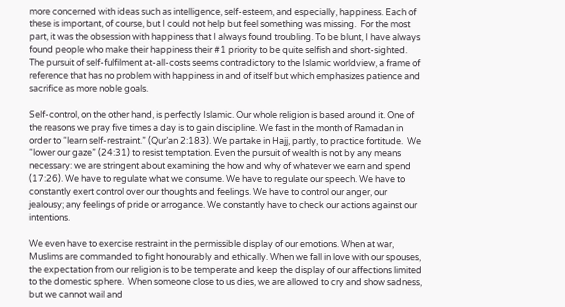more concerned with ideas such as intelligence, self-esteem, and especially, happiness. Each of these is important, of course, but I could not help but feel something was missing.  For the most part, it was the obsession with happiness that I always found troubling. To be blunt, I have always found people who make their happiness their #1 priority to be quite selfish and short-sighted. The pursuit of self-fulfilment at-all-costs seems contradictory to the Islamic worldview, a frame of reference that has no problem with happiness in and of itself but which emphasizes patience and sacrifice as more noble goals.

Self-control, on the other hand, is perfectly Islamic. Our whole religion is based around it. One of the reasons we pray five times a day is to gain discipline. We fast in the month of Ramadan in order to “learn self-restraint.” (Qur’an 2:183). We partake in Hajj, partly, to practice fortitude.  We “lower our gaze” (24:31) to resist temptation. Even the pursuit of wealth is not by any means necessary: we are stringent about examining the how and why of whatever we earn and spend (17:26). We have to regulate what we consume. We have to regulate our speech. We have to constantly exert control over our thoughts and feelings. We have to control our anger, our jealousy; any feelings of pride or arrogance. We constantly have to check our actions against our intentions.

We even have to exercise restraint in the permissible display of our emotions. When at war, Muslims are commanded to fight honourably and ethically. When we fall in love with our spouses, the expectation from our religion is to be temperate and keep the display of our affections limited to the domestic sphere.  When someone close to us dies, we are allowed to cry and show sadness, but we cannot wail and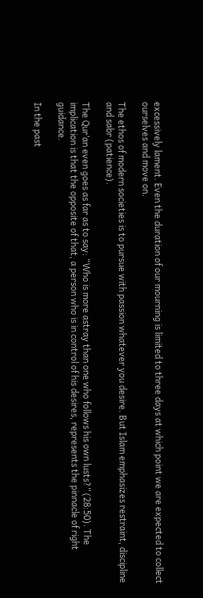excessively lament. Even the duration of our mourning is limited to three days at which point we are expected to collect ourselves and move on.

The ethos of modern societies is to pursue with passion whatever you desire. But Islam emphasizes restraint, discipline and sabr (patience).

The Qur’an even goes as far as to say: “Who is more astray than one who follows his own lusts?” (28:50). The implication is that the opposite of that, a person who is in control of his desires, represents the pinnacle of right guidance.

In the past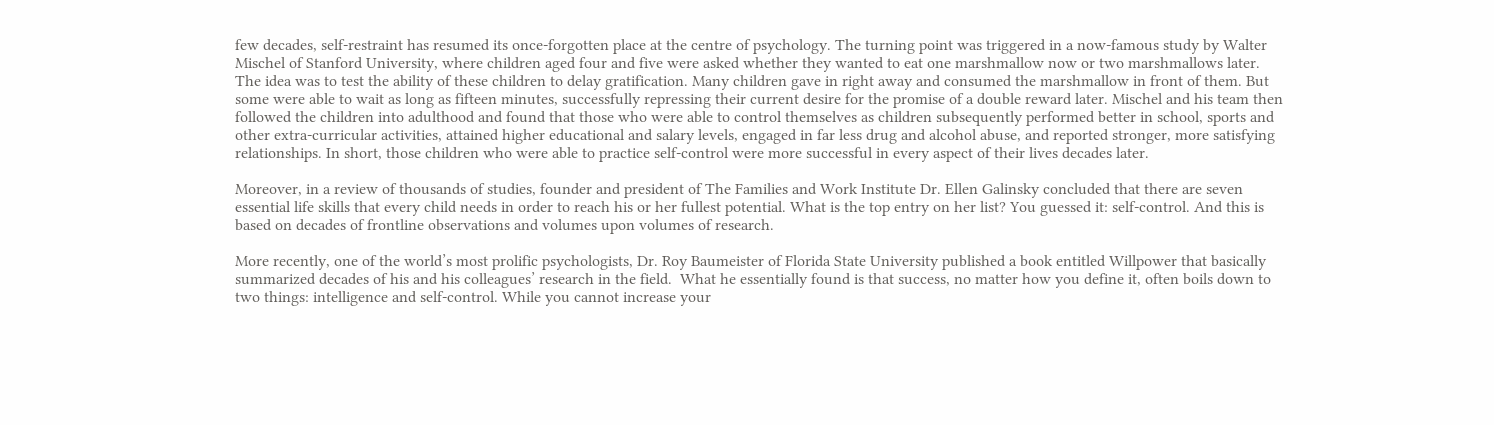few decades, self-restraint has resumed its once-forgotten place at the centre of psychology. The turning point was triggered in a now-famous study by Walter Mischel of Stanford University, where children aged four and five were asked whether they wanted to eat one marshmallow now or two marshmallows later. The idea was to test the ability of these children to delay gratification. Many children gave in right away and consumed the marshmallow in front of them. But some were able to wait as long as fifteen minutes, successfully repressing their current desire for the promise of a double reward later. Mischel and his team then followed the children into adulthood and found that those who were able to control themselves as children subsequently performed better in school, sports and other extra-curricular activities, attained higher educational and salary levels, engaged in far less drug and alcohol abuse, and reported stronger, more satisfying relationships. In short, those children who were able to practice self-control were more successful in every aspect of their lives decades later.

Moreover, in a review of thousands of studies, founder and president of The Families and Work Institute Dr. Ellen Galinsky concluded that there are seven essential life skills that every child needs in order to reach his or her fullest potential. What is the top entry on her list? You guessed it: self-control. And this is based on decades of frontline observations and volumes upon volumes of research.

More recently, one of the world’s most prolific psychologists, Dr. Roy Baumeister of Florida State University published a book entitled Willpower that basically summarized decades of his and his colleagues’ research in the field.  What he essentially found is that success, no matter how you define it, often boils down to two things: intelligence and self-control. While you cannot increase your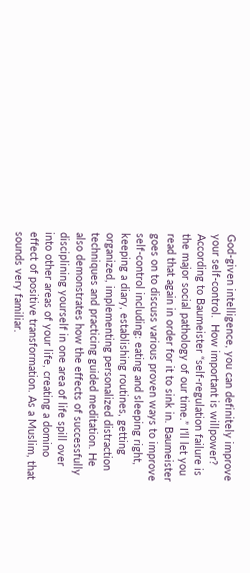God-given intelligence, you can definitely improve your self-control.  How important is willpower? According to Baumeister “self-regulation failure is the major social pathology of our time.” I’ll let you read that again in order for it to sink in. Baumeister goes on to discuss various proven ways to improve self-control including: eating and sleeping right, keeping a diary, establishing routines, getting organized, implementing personalized distraction techniques and practicing guided meditation. He also demonstrates how the effects of successfully disciplining yourself in one area of life spill over into other areas of your life, creating a domino effect of positive transformation. As a Muslim, that sounds very familiar.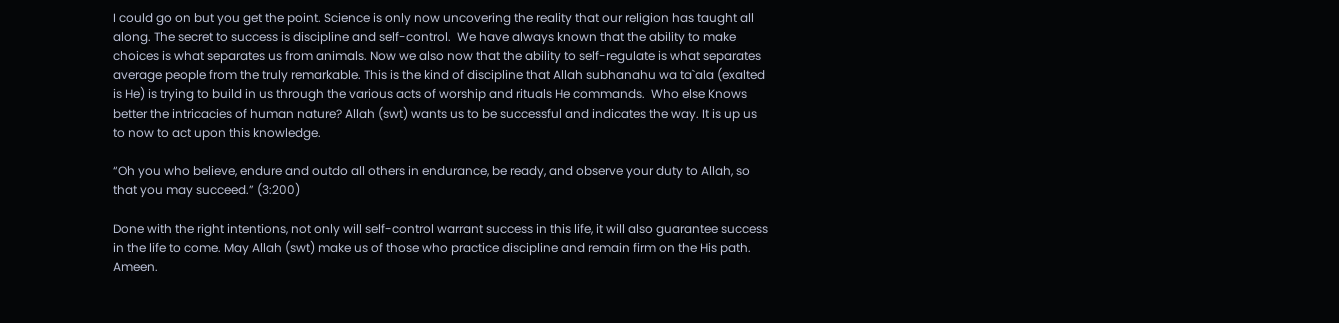I could go on but you get the point. Science is only now uncovering the reality that our religion has taught all along. The secret to success is discipline and self-control.  We have always known that the ability to make choices is what separates us from animals. Now we also now that the ability to self-regulate is what separates average people from the truly remarkable. This is the kind of discipline that Allah subhanahu wa ta`ala (exalted is He) is trying to build in us through the various acts of worship and rituals He commands.  Who else Knows better the intricacies of human nature? Allah (swt) wants us to be successful and indicates the way. It is up us to now to act upon this knowledge.

“Oh you who believe, endure and outdo all others in endurance, be ready, and observe your duty to Allah, so that you may succeed.” (3:200)

Done with the right intentions, not only will self-control warrant success in this life, it will also guarantee success in the life to come. May Allah (swt) make us of those who practice discipline and remain firm on the His path. Ameen.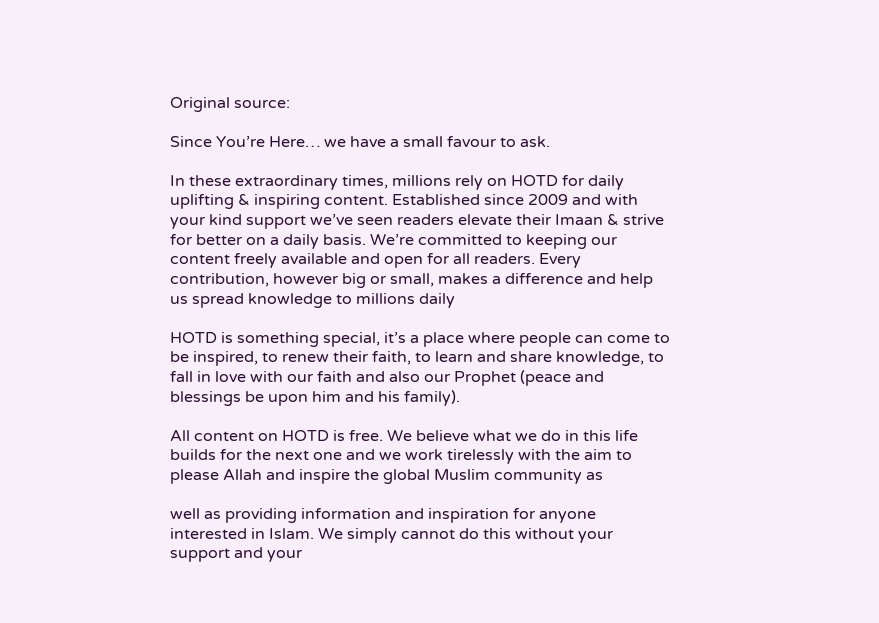Original source:

Since You’re Here… we have a small favour to ask.

In these extraordinary times, millions rely on HOTD for daily uplifting & inspiring content. Established since 2009 and with your kind support we’ve seen readers elevate their Imaan & strive for better on a daily basis. We’re committed to keeping our content freely available and open for all readers. Every contribution, however big or small, makes a difference and help us spread knowledge to millions daily

HOTD is something special, it’s a place where people can come to be inspired, to renew their faith, to learn and share knowledge, to fall in love with our faith and also our Prophet (peace and blessings be upon him and his family).

All content on HOTD is free. We believe what we do in this life builds for the next one and we work tirelessly with the aim to please Allah and inspire the global Muslim community as

well as providing information and inspiration for anyone interested in Islam. We simply cannot do this without your support and your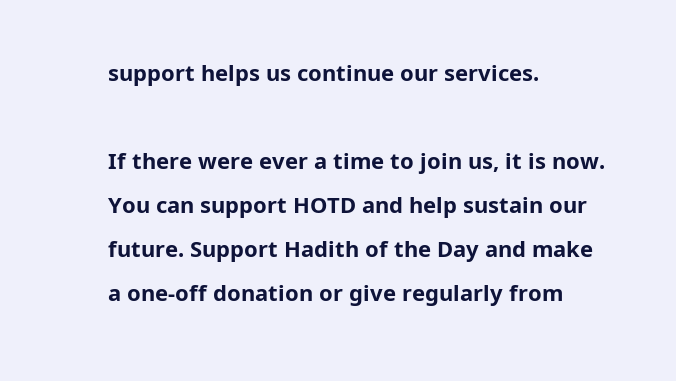support helps us continue our services.

If there were ever a time to join us, it is now. You can support HOTD and help sustain our future. Support Hadith of the Day and make a one-off donation or give regularly from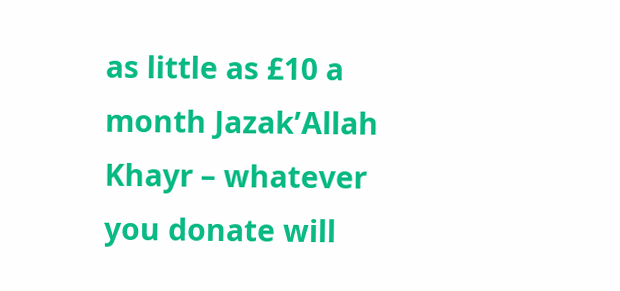as little as £10 a month Jazak’Allah Khayr – whatever you donate will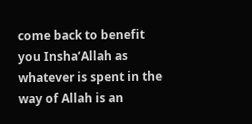come back to benefit you Insha’Allah as whatever is spent in the way of Allah is an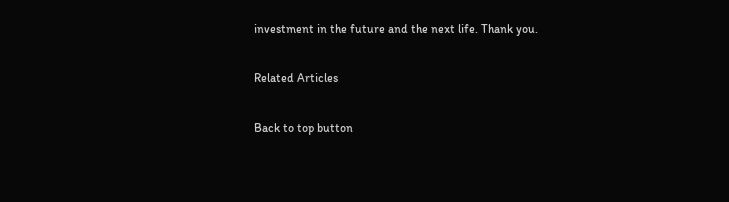investment in the future and the next life. Thank you.

Related Articles

Back to top button